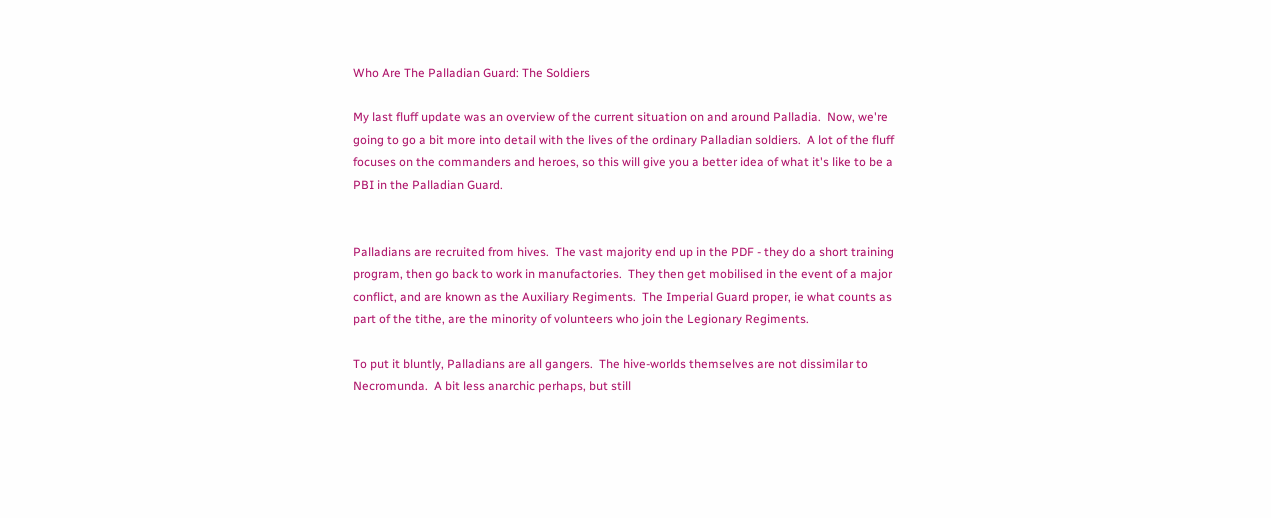Who Are The Palladian Guard: The Soldiers

My last fluff update was an overview of the current situation on and around Palladia.  Now, we're going to go a bit more into detail with the lives of the ordinary Palladian soldiers.  A lot of the fluff focuses on the commanders and heroes, so this will give you a better idea of what it's like to be a PBI in the Palladian Guard.


Palladians are recruited from hives.  The vast majority end up in the PDF - they do a short training program, then go back to work in manufactories.  They then get mobilised in the event of a major conflict, and are known as the Auxiliary Regiments.  The Imperial Guard proper, ie what counts as part of the tithe, are the minority of volunteers who join the Legionary Regiments.

To put it bluntly, Palladians are all gangers.  The hive-worlds themselves are not dissimilar to Necromunda.  A bit less anarchic perhaps, but still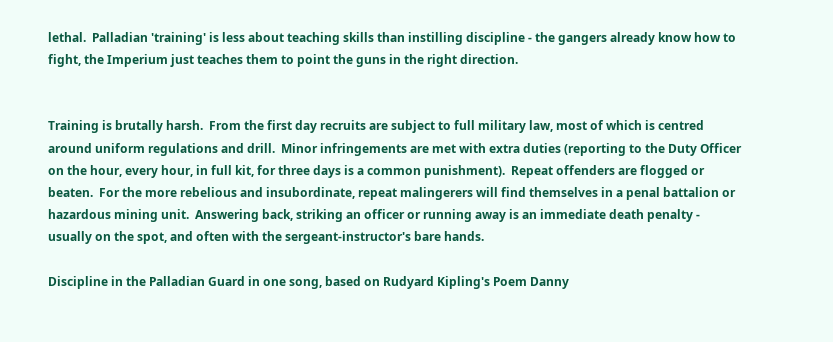lethal.  Palladian 'training' is less about teaching skills than instilling discipline - the gangers already know how to fight, the Imperium just teaches them to point the guns in the right direction.


Training is brutally harsh.  From the first day recruits are subject to full military law, most of which is centred around uniform regulations and drill.  Minor infringements are met with extra duties (reporting to the Duty Officer on the hour, every hour, in full kit, for three days is a common punishment).  Repeat offenders are flogged or beaten.  For the more rebelious and insubordinate, repeat malingerers will find themselves in a penal battalion or hazardous mining unit.  Answering back, striking an officer or running away is an immediate death penalty - usually on the spot, and often with the sergeant-instructor's bare hands.

Discipline in the Palladian Guard in one song, based on Rudyard Kipling's Poem Danny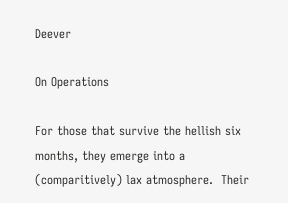Deever

On Operations

For those that survive the hellish six months, they emerge into a (comparitively) lax atmosphere.  Their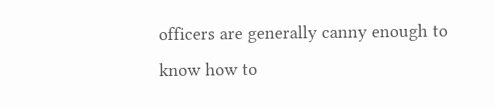officers are generally canny enough to know how to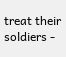treat their soldiers -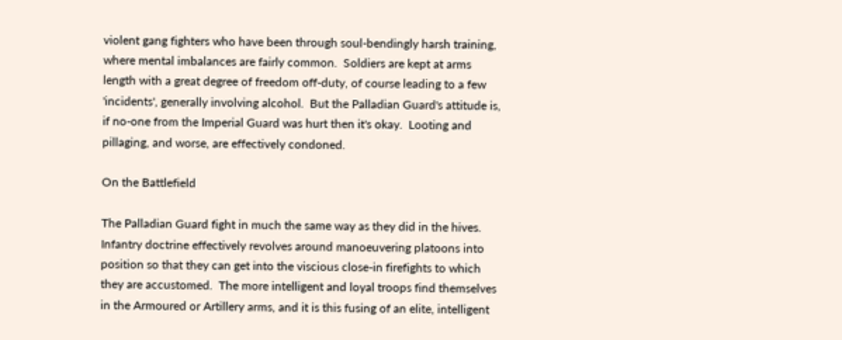violent gang fighters who have been through soul-bendingly harsh training, where mental imbalances are fairly common.  Soldiers are kept at arms length with a great degree of freedom off-duty, of course leading to a few 'incidents', generally involving alcohol.  But the Palladian Guard's attitude is, if no-one from the Imperial Guard was hurt then it's okay.  Looting and pillaging, and worse, are effectively condoned.

On the Battlefield

The Palladian Guard fight in much the same way as they did in the hives.  Infantry doctrine effectively revolves around manoeuvering platoons into position so that they can get into the viscious close-in firefights to which they are accustomed.  The more intelligent and loyal troops find themselves in the Armoured or Artillery arms, and it is this fusing of an elite, intelligent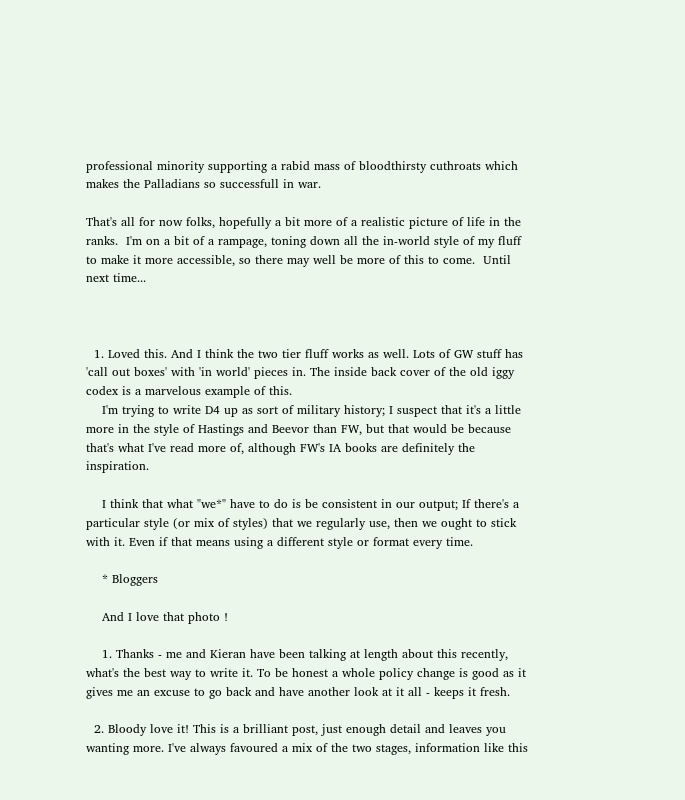professional minority supporting a rabid mass of bloodthirsty cuthroats which makes the Palladians so successfull in war.

That's all for now folks, hopefully a bit more of a realistic picture of life in the ranks.  I'm on a bit of a rampage, toning down all the in-world style of my fluff to make it more accessible, so there may well be more of this to come.  Until next time...



  1. Loved this. And I think the two tier fluff works as well. Lots of GW stuff has 'call out boxes' with 'in world' pieces in. The inside back cover of the old iggy codex is a marvelous example of this.
    I'm trying to write D4 up as sort of military history; I suspect that it's a little more in the style of Hastings and Beevor than FW, but that would be because that's what I've read more of, although FW's IA books are definitely the inspiration.

    I think that what "we*" have to do is be consistent in our output; If there's a particular style (or mix of styles) that we regularly use, then we ought to stick with it. Even if that means using a different style or format every time.

    * Bloggers

    And I love that photo !

    1. Thanks - me and Kieran have been talking at length about this recently, what's the best way to write it. To be honest a whole policy change is good as it gives me an excuse to go back and have another look at it all - keeps it fresh.

  2. Bloody love it! This is a brilliant post, just enough detail and leaves you wanting more. I've always favoured a mix of the two stages, information like this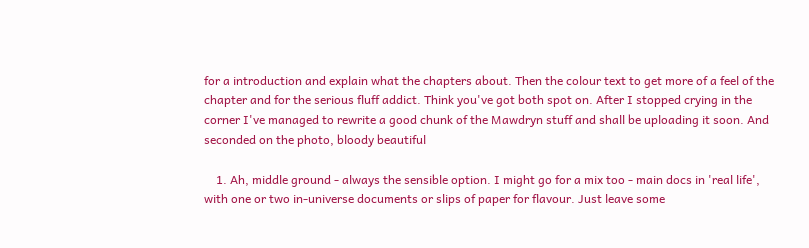for a introduction and explain what the chapters about. Then the colour text to get more of a feel of the chapter and for the serious fluff addict. Think you've got both spot on. After I stopped crying in the corner I've managed to rewrite a good chunk of the Mawdryn stuff and shall be uploading it soon. And seconded on the photo, bloody beautiful

    1. Ah, middle ground - always the sensible option. I might go for a mix too - main docs in 'real life', with one or two in-universe documents or slips of paper for flavour. Just leave some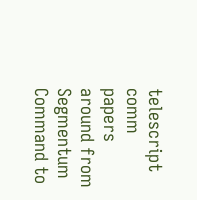telescript comm papers around from Segmentum Command to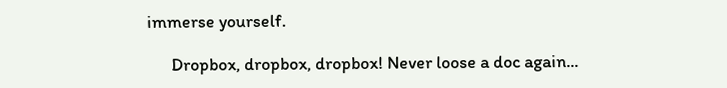immerse yourself.

      Dropbox, dropbox, dropbox! Never loose a doc again...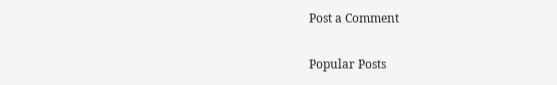Post a Comment

Popular Posts